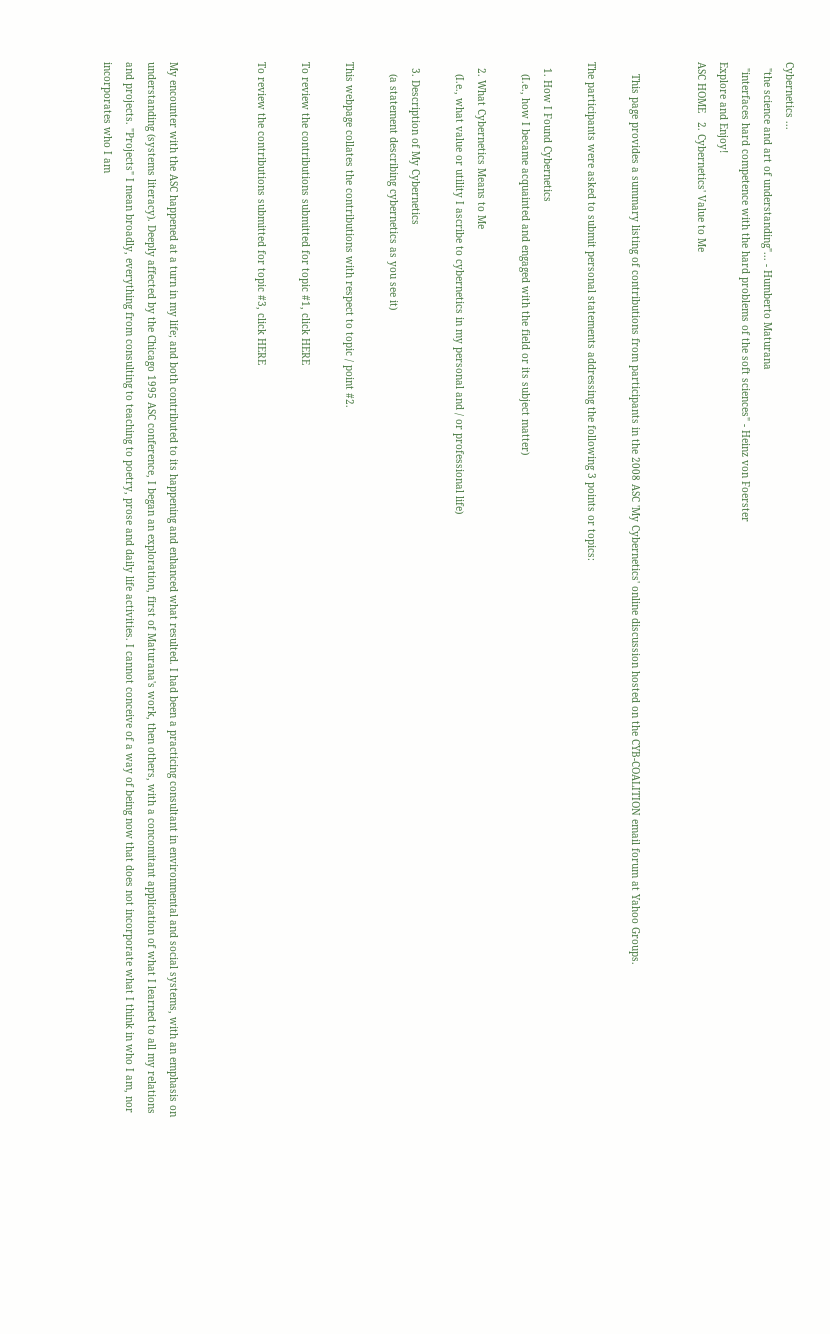Cybernetics ...
  "the science and art of understanding"... - Humberto Maturana
  "interfaces hard competence with the hard problems of the soft sciences" - Heinz von Foerster
Explore and Enjoy!
ASC HOME   2. Cybernetics' Value to Me


    This page provides a summary listing of contributions from participants in the 2008 ASC 'My Cybernetics' online discussion hosted on the CYB-COALITION email forum at Yahoo Groups.

The participants were asked to submit personal statements addressing the following 3 points or topics:

  1. How I Found Cybernetics
    (I.e., how I became acquainted and engaged with the field or its subject matter)

  2. What Cybernetics Means to Me
    (I.e., what value or utility I ascribe to cybernetics in my personal and / or professional life)

  3. Description of My Cybernetics
    (a statement describing cybernetics as you see it)

This webpage collates the contributions with respect to topic / point #2.

To review the contributions submitted for topic #1, click HERE

To review the contributions submitted for topic #3, click HERE



My encounter with the ASC happened at a turn in my life; and both contributed to its happening and enhanced what resulted. I had been a practicing consultant in environmental and social systems, with an emphasis on understanding (systems literacy). Deeply affected by the Chicago 1995 ASC conference, I began an exploration, first of Maturana's work, then others, with a concomitant application of what I learned to all my relations and projects. "Projects" I mean broadly, everything from consulting to teaching to poetry, prose and daily life activities. I cannot conceive of a way of being now that does not incorporate what I think in who I am, nor incorporates who I am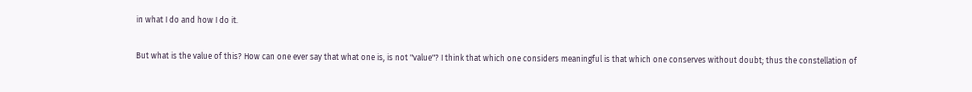in what I do and how I do it.

But what is the value of this? How can one ever say that what one is, is not "value"? I think that which one considers meaningful is that which one conserves without doubt; thus the constellation of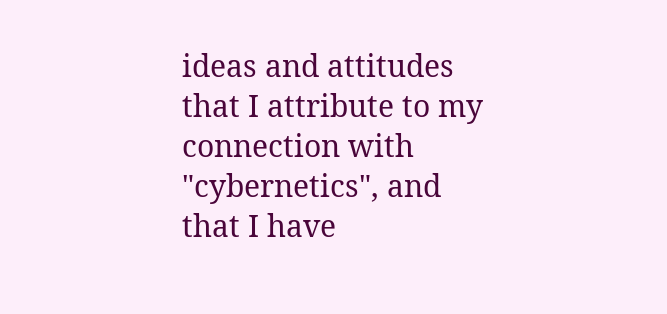ideas and attitudes that I attribute to my connection with "cybernetics", and that I have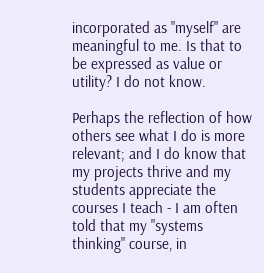incorporated as "myself" are meaningful to me. Is that to be expressed as value or utility? I do not know.

Perhaps the reflection of how others see what I do is more relevant; and I do know that my projects thrive and my students appreciate the courses I teach - I am often told that my "systems thinking" course, in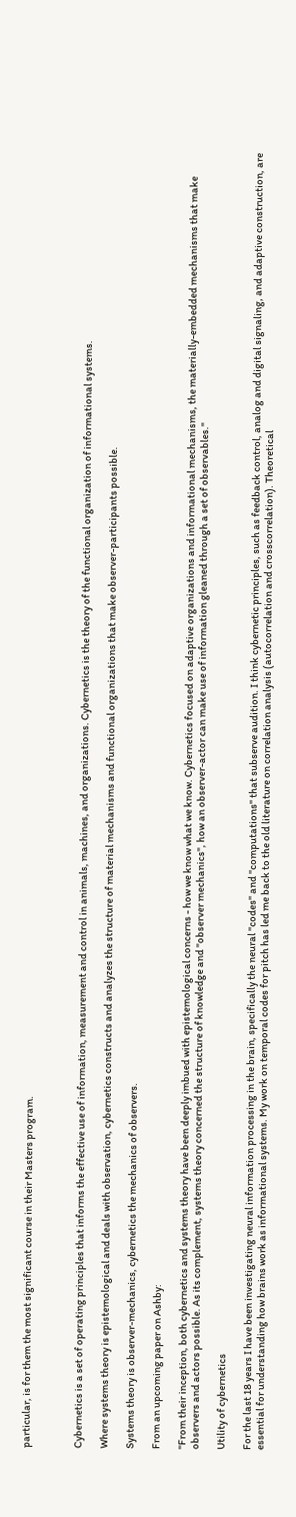particular, is for them the most significant course in their Masters program.



Cybernetics is a set of operating principles that informs the effective use of information, measurement and control in animals, machines, and organizations. Cybernetics is the theory of the functional organization of informational systems.

Where systems theory is epistemological and deals with observation, cybernetics constructs and analyzes the structure of material mechanisms and functional organizations that make observer-participants possible.

Systems theory is observer-mechanics, cybernetics the mechanics of observers.

From an upcoming paper on Ashby:

"From their inception, both cybernetics and systems theory have been deeply imbued with epistemological concerns - how we know what we know. Cybernetics focused on adaptive organizations and informational mechanisms, the materially-embedded mechanisms that make observers and actors possible. As its complement, systems theory concerned the structure of knowledge and "observer mechanics", how an observer-actor can make use of information gleaned through a set of observables."

Utility of cybernetics

For the last 18 years I have been investigating neural information processing in the brain, specifically the neural "codes" and "computations" that subserve audition. I think cybernetic principles, such as feedback control, analog and digital signaling, and adaptive construction, are essential for understanding how brains work as informational systems. My work on temporal codes for pitch has led me back to the old literature on correlation analysis (autocorrelation and crosscorrelation). Theoretical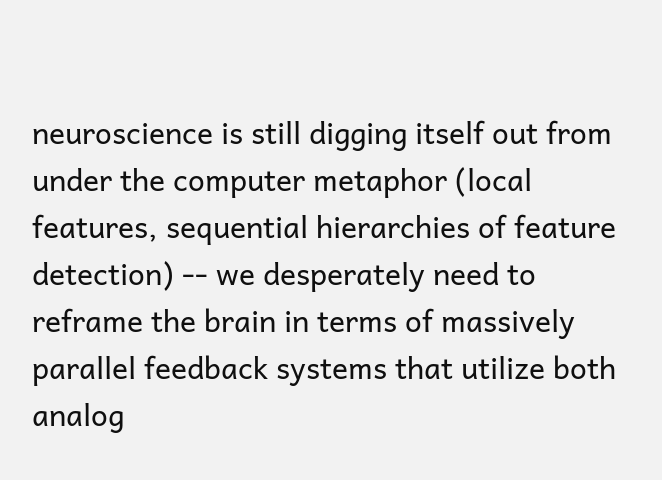neuroscience is still digging itself out from under the computer metaphor (local features, sequential hierarchies of feature detection) -- we desperately need to reframe the brain in terms of massively parallel feedback systems that utilize both analog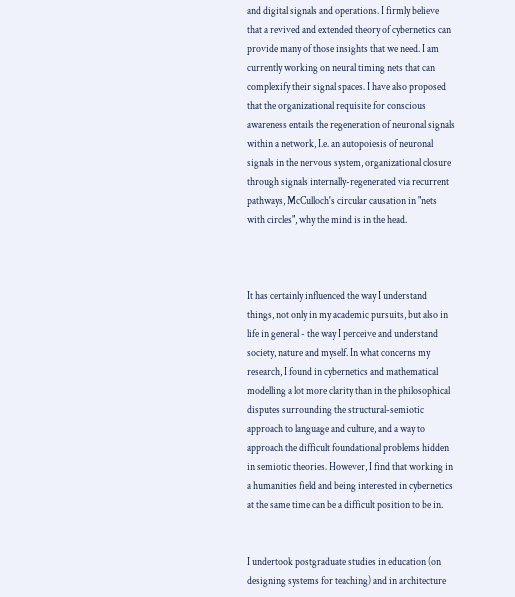and digital signals and operations. I firmly believe that a revived and extended theory of cybernetics can provide many of those insights that we need. I am currently working on neural timing nets that can complexify their signal spaces. I have also proposed that the organizational requisite for conscious awareness entails the regeneration of neuronal signals within a network, I.e. an autopoiesis of neuronal signals in the nervous system, organizational closure through signals internally-regenerated via recurrent pathways, McCulloch's circular causation in "nets with circles", why the mind is in the head.



It has certainly influenced the way I understand things, not only in my academic pursuits, but also in life in general - the way I perceive and understand society, nature and myself. In what concerns my research, I found in cybernetics and mathematical modelling a lot more clarity than in the philosophical disputes surrounding the structural-semiotic approach to language and culture, and a way to approach the difficult foundational problems hidden in semiotic theories. However, I find that working in a humanities field and being interested in cybernetics at the same time can be a difficult position to be in.


I undertook postgraduate studies in education (on designing systems for teaching) and in architecture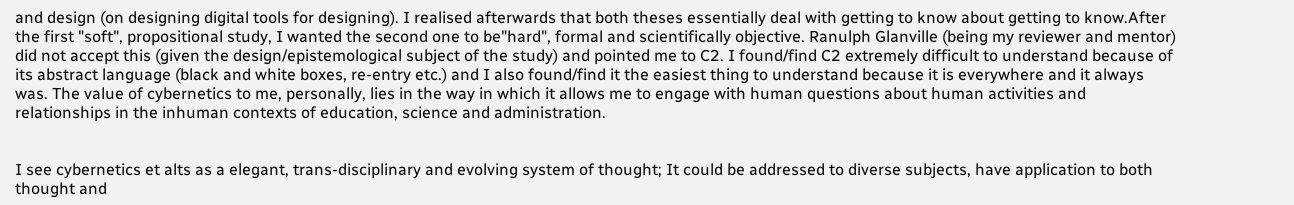and design (on designing digital tools for designing). I realised afterwards that both theses essentially deal with getting to know about getting to know.After the first "soft", propositional study, I wanted the second one to be"hard", formal and scientifically objective. Ranulph Glanville (being my reviewer and mentor) did not accept this (given the design/epistemological subject of the study) and pointed me to C2. I found/find C2 extremely difficult to understand because of its abstract language (black and white boxes, re-entry etc.) and I also found/find it the easiest thing to understand because it is everywhere and it always was. The value of cybernetics to me, personally, lies in the way in which it allows me to engage with human questions about human activities and relationships in the inhuman contexts of education, science and administration.


I see cybernetics et alts as a elegant, trans-disciplinary and evolving system of thought; It could be addressed to diverse subjects, have application to both thought and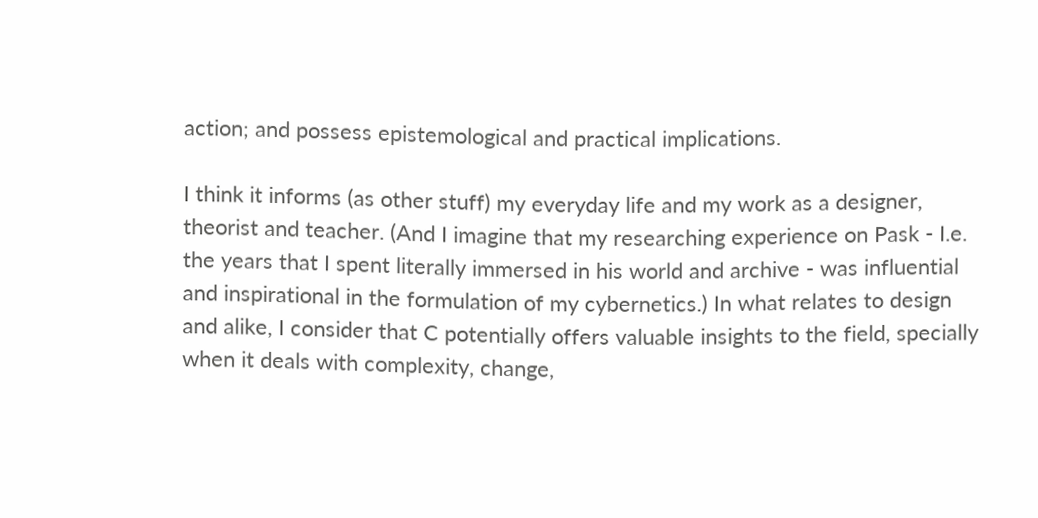action; and possess epistemological and practical implications.

I think it informs (as other stuff) my everyday life and my work as a designer, theorist and teacher. (And I imagine that my researching experience on Pask - I.e. the years that I spent literally immersed in his world and archive - was influential and inspirational in the formulation of my cybernetics.) In what relates to design and alike, I consider that C potentially offers valuable insights to the field, specially when it deals with complexity, change,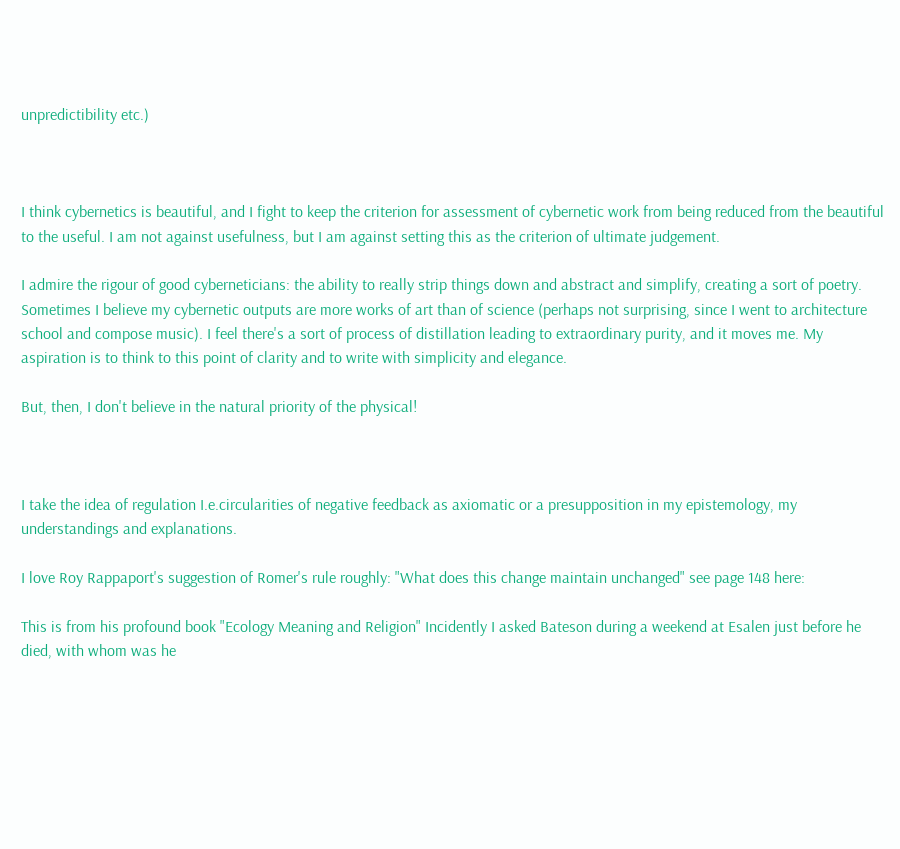unpredictibility etc.)



I think cybernetics is beautiful, and I fight to keep the criterion for assessment of cybernetic work from being reduced from the beautiful to the useful. I am not against usefulness, but I am against setting this as the criterion of ultimate judgement.

I admire the rigour of good cyberneticians: the ability to really strip things down and abstract and simplify, creating a sort of poetry. Sometimes I believe my cybernetic outputs are more works of art than of science (perhaps not surprising, since I went to architecture school and compose music). I feel there's a sort of process of distillation leading to extraordinary purity, and it moves me. My aspiration is to think to this point of clarity and to write with simplicity and elegance.

But, then, I don't believe in the natural priority of the physical!



I take the idea of regulation I.e.circularities of negative feedback as axiomatic or a presupposition in my epistemology, my understandings and explanations.

I love Roy Rappaport's suggestion of Romer's rule roughly: "What does this change maintain unchanged" see page 148 here:

This is from his profound book "Ecology Meaning and Religion" Incidently I asked Bateson during a weekend at Esalen just before he died, with whom was he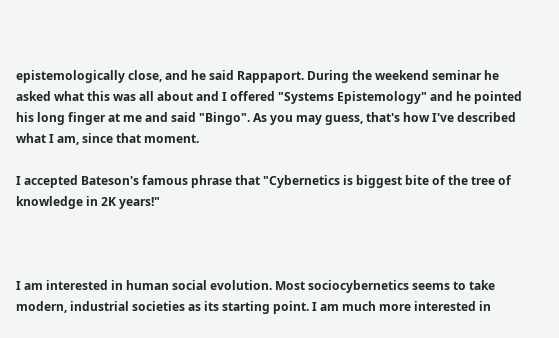epistemologically close, and he said Rappaport. During the weekend seminar he asked what this was all about and I offered "Systems Epistemology" and he pointed his long finger at me and said "Bingo". As you may guess, that's how I've described what I am, since that moment.

I accepted Bateson's famous phrase that "Cybernetics is biggest bite of the tree of knowledge in 2K years!"



I am interested in human social evolution. Most sociocybernetics seems to take modern, industrial societies as its starting point. I am much more interested in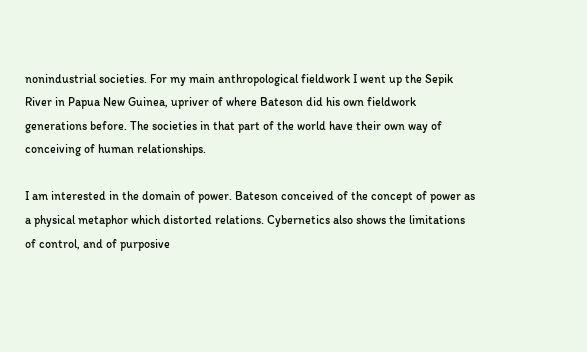nonindustrial societies. For my main anthropological fieldwork I went up the Sepik River in Papua New Guinea, upriver of where Bateson did his own fieldwork generations before. The societies in that part of the world have their own way of conceiving of human relationships.

I am interested in the domain of power. Bateson conceived of the concept of power as a physical metaphor which distorted relations. Cybernetics also shows the limitations of control, and of purposive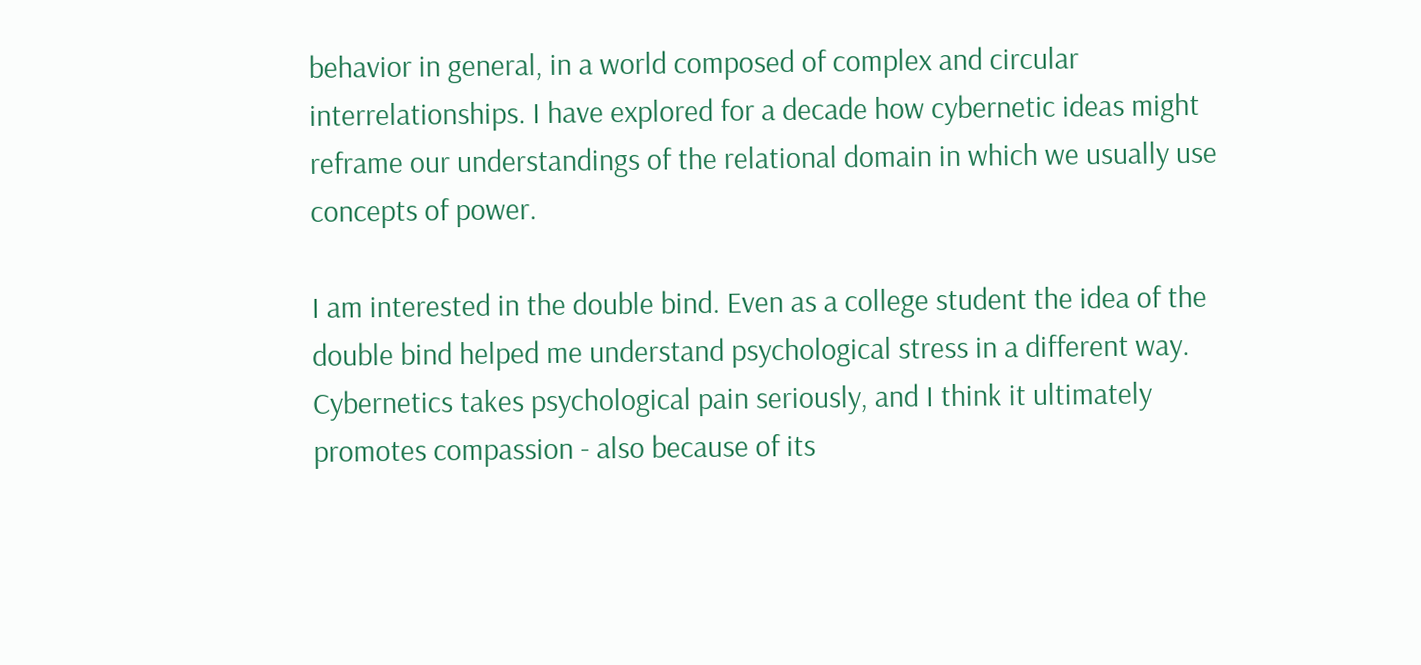behavior in general, in a world composed of complex and circular interrelationships. I have explored for a decade how cybernetic ideas might reframe our understandings of the relational domain in which we usually use concepts of power.

I am interested in the double bind. Even as a college student the idea of the double bind helped me understand psychological stress in a different way. Cybernetics takes psychological pain seriously, and I think it ultimately promotes compassion - also because of its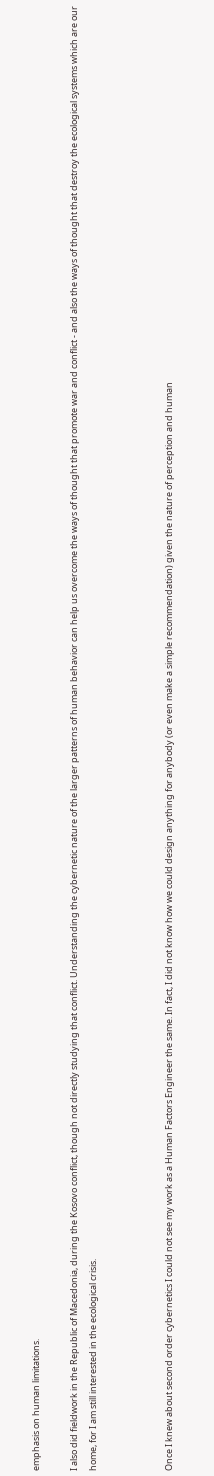emphasis on human limitations.

I also did fieldwork in the Republic of Macedonia, during the Kosovo conflict, though not directly studying that conflict. Understanding the cybernetic nature of the larger patterns of human behavior can help us overcome the ways of thought that promote war and conflict - and also the ways of thought that destroy the ecological systems which are our home, for I am still interested in the ecological crisis.



Once I knew about second order cybernetics I could not see my work as a Human Factors Engineer the same. In fact, I did not know how we could design anything for anybody (or even make a simple recommendation) given the nature of perception and human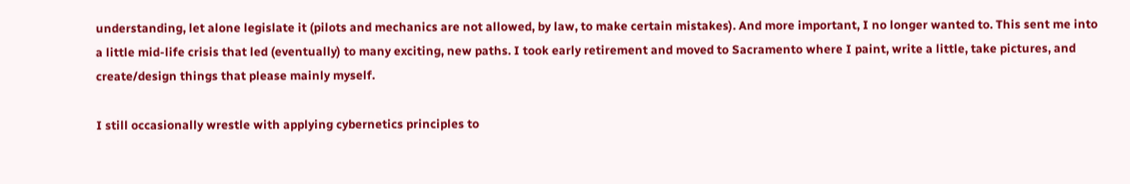understanding, let alone legislate it (pilots and mechanics are not allowed, by law, to make certain mistakes). And more important, I no longer wanted to. This sent me into a little mid-life crisis that led (eventually) to many exciting, new paths. I took early retirement and moved to Sacramento where I paint, write a little, take pictures, and create/design things that please mainly myself.

I still occasionally wrestle with applying cybernetics principles to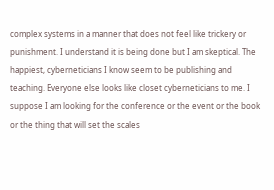complex systems in a manner that does not feel like trickery or punishment. I understand it is being done but I am skeptical. The happiest, cyberneticians I know seem to be publishing and teaching. Everyone else looks like closet cyberneticians to me. I suppose I am looking for the conference or the event or the book or the thing that will set the scales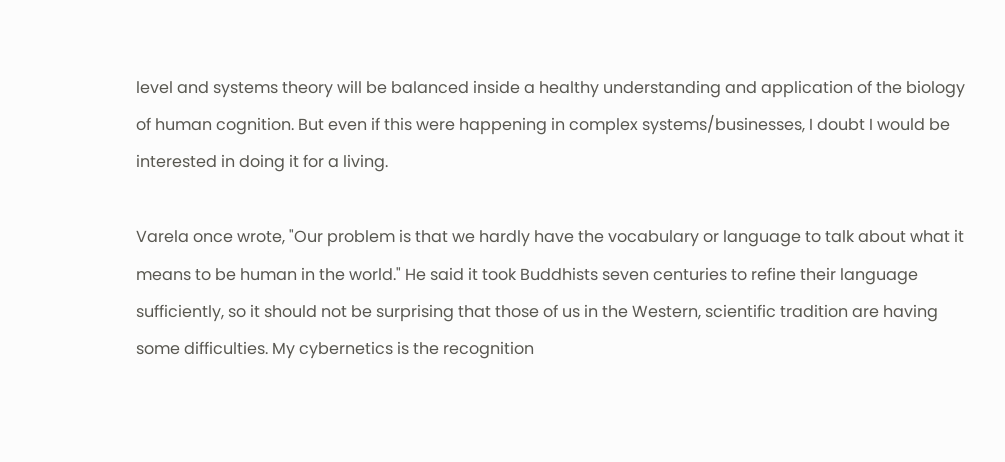level and systems theory will be balanced inside a healthy understanding and application of the biology of human cognition. But even if this were happening in complex systems/businesses, I doubt I would be interested in doing it for a living.

Varela once wrote, "Our problem is that we hardly have the vocabulary or language to talk about what it means to be human in the world." He said it took Buddhists seven centuries to refine their language sufficiently, so it should not be surprising that those of us in the Western, scientific tradition are having some difficulties. My cybernetics is the recognition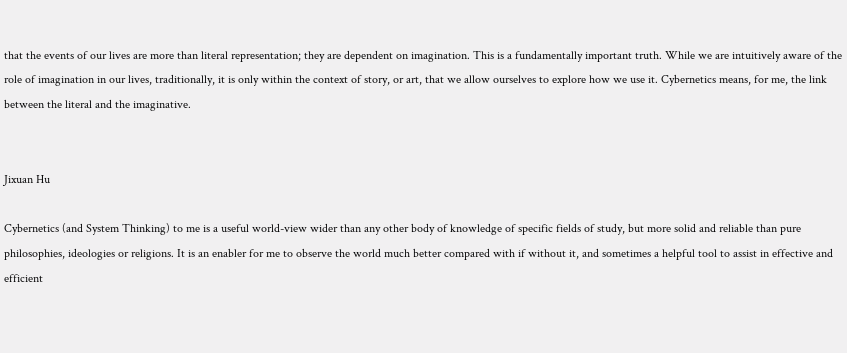that the events of our lives are more than literal representation; they are dependent on imagination. This is a fundamentally important truth. While we are intuitively aware of the role of imagination in our lives, traditionally, it is only within the context of story, or art, that we allow ourselves to explore how we use it. Cybernetics means, for me, the link between the literal and the imaginative.


Jixuan Hu

Cybernetics (and System Thinking) to me is a useful world-view wider than any other body of knowledge of specific fields of study, but more solid and reliable than pure philosophies, ideologies or religions. It is an enabler for me to observe the world much better compared with if without it, and sometimes a helpful tool to assist in effective and efficient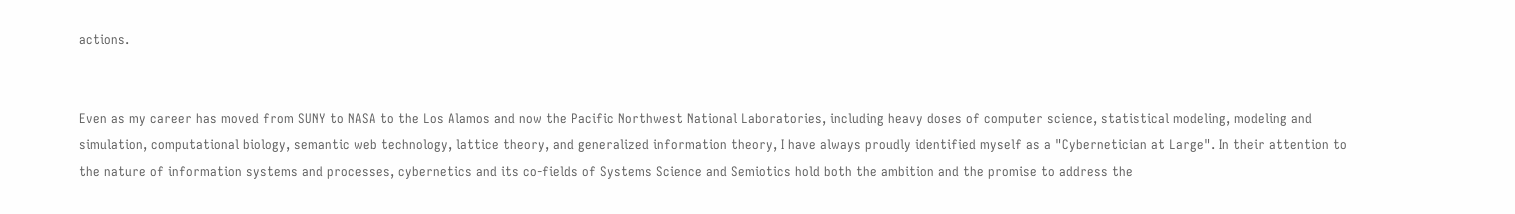actions.


Even as my career has moved from SUNY to NASA to the Los Alamos and now the Pacific Northwest National Laboratories, including heavy doses of computer science, statistical modeling, modeling and simulation, computational biology, semantic web technology, lattice theory, and generalized information theory, I have always proudly identified myself as a "Cybernetician at Large". In their attention to the nature of information systems and processes, cybernetics and its co-fields of Systems Science and Semiotics hold both the ambition and the promise to address the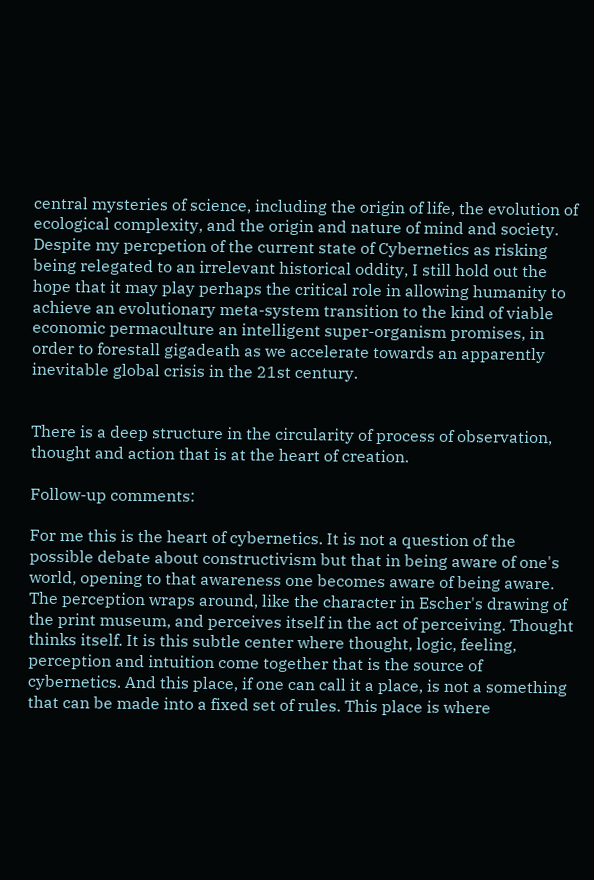central mysteries of science, including the origin of life, the evolution of ecological complexity, and the origin and nature of mind and society. Despite my percpetion of the current state of Cybernetics as risking being relegated to an irrelevant historical oddity, I still hold out the hope that it may play perhaps the critical role in allowing humanity to achieve an evolutionary meta-system transition to the kind of viable economic permaculture an intelligent super-organism promises, in order to forestall gigadeath as we accelerate towards an apparently inevitable global crisis in the 21st century.


There is a deep structure in the circularity of process of observation, thought and action that is at the heart of creation.

Follow-up comments:

For me this is the heart of cybernetics. It is not a question of the possible debate about constructivism but that in being aware of one's world, opening to that awareness one becomes aware of being aware. The perception wraps around, like the character in Escher's drawing of the print museum, and perceives itself in the act of perceiving. Thought thinks itself. It is this subtle center where thought, logic, feeling, perception and intuition come together that is the source of cybernetics. And this place, if one can call it a place, is not a something that can be made into a fixed set of rules. This place is where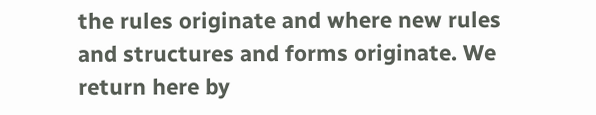the rules originate and where new rules and structures and forms originate. We return here by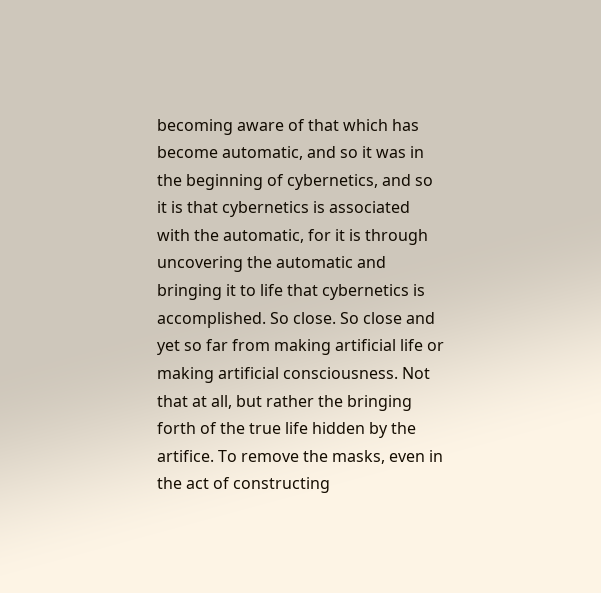becoming aware of that which has become automatic, and so it was in the beginning of cybernetics, and so it is that cybernetics is associated with the automatic, for it is through uncovering the automatic and bringing it to life that cybernetics is accomplished. So close. So close and yet so far from making artificial life or making artificial consciousness. Not that at all, but rather the bringing forth of the true life hidden by the artifice. To remove the masks, even in the act of constructing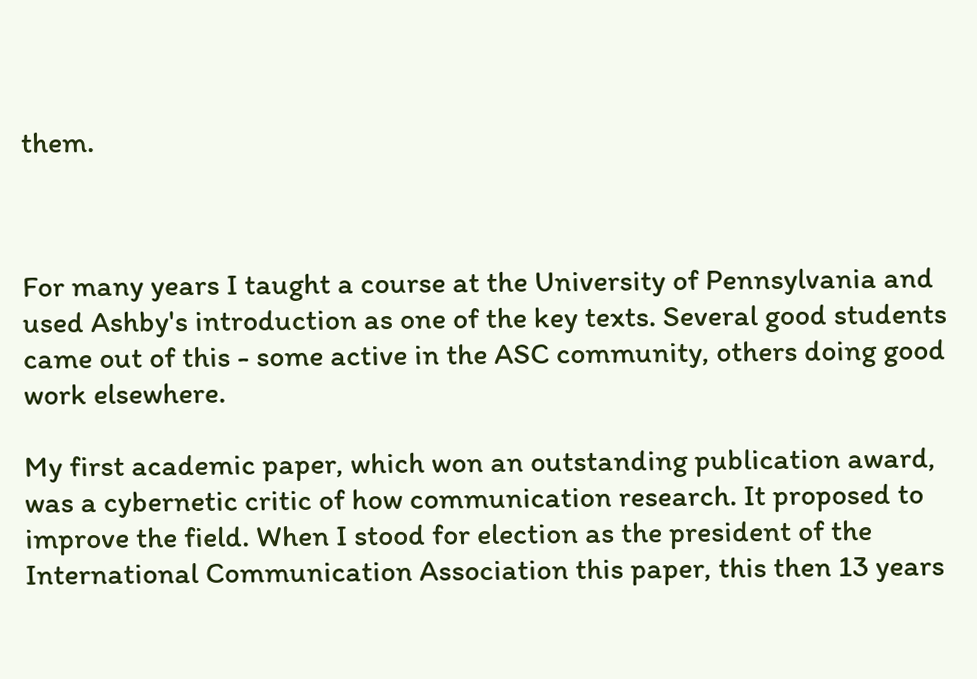them.



For many years I taught a course at the University of Pennsylvania and used Ashby's introduction as one of the key texts. Several good students came out of this - some active in the ASC community, others doing good work elsewhere.

My first academic paper, which won an outstanding publication award, was a cybernetic critic of how communication research. It proposed to improve the field. When I stood for election as the president of the International Communication Association this paper, this then 13 years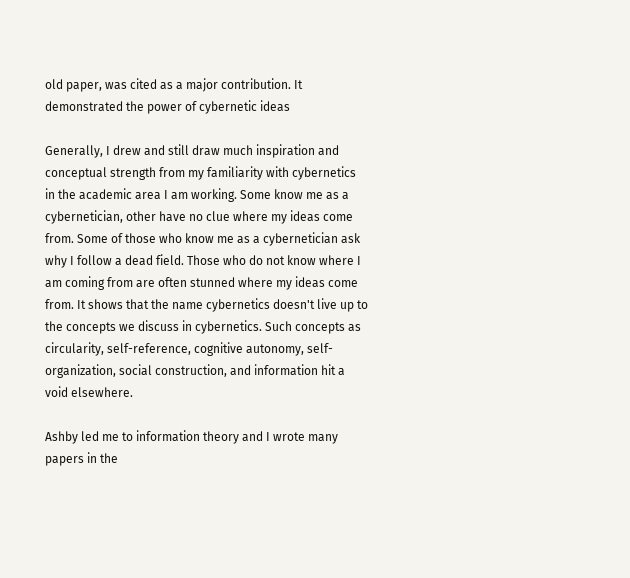old paper, was cited as a major contribution. It demonstrated the power of cybernetic ideas

Generally, I drew and still draw much inspiration and conceptual strength from my familiarity with cybernetics in the academic area I am working. Some know me as a cybernetician, other have no clue where my ideas come from. Some of those who know me as a cybernetician ask why I follow a dead field. Those who do not know where I am coming from are often stunned where my ideas come from. It shows that the name cybernetics doesn't live up to the concepts we discuss in cybernetics. Such concepts as circularity, self-reference, cognitive autonomy, self-organization, social construction, and information hit a void elsewhere.

Ashby led me to information theory and I wrote many papers in the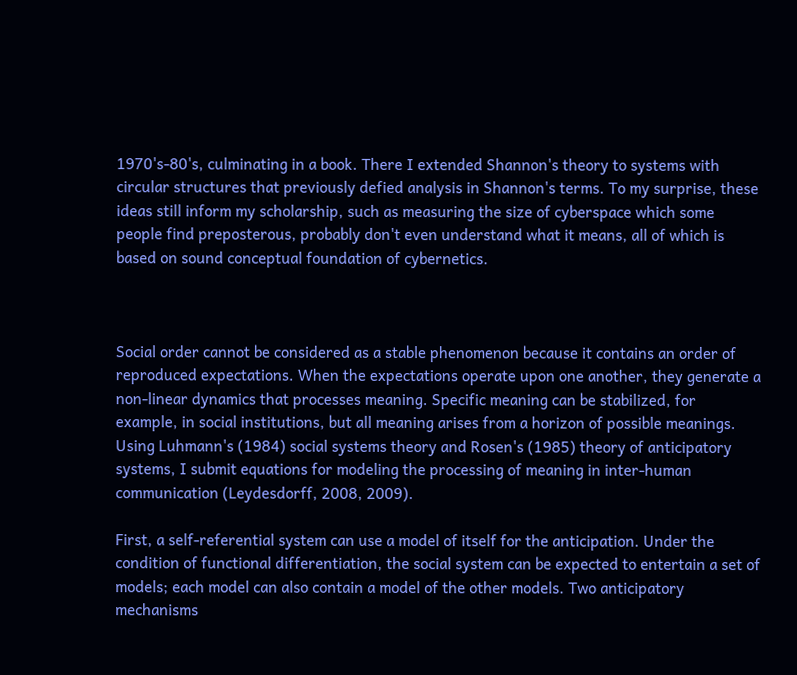1970's-80's, culminating in a book. There I extended Shannon's theory to systems with circular structures that previously defied analysis in Shannon's terms. To my surprise, these ideas still inform my scholarship, such as measuring the size of cyberspace which some people find preposterous, probably don't even understand what it means, all of which is based on sound conceptual foundation of cybernetics.



Social order cannot be considered as a stable phenomenon because it contains an order of reproduced expectations. When the expectations operate upon one another, they generate a non-linear dynamics that processes meaning. Specific meaning can be stabilized, for example, in social institutions, but all meaning arises from a horizon of possible meanings. Using Luhmann's (1984) social systems theory and Rosen's (1985) theory of anticipatory systems, I submit equations for modeling the processing of meaning in inter-human communication (Leydesdorff, 2008, 2009).

First, a self-referential system can use a model of itself for the anticipation. Under the condition of functional differentiation, the social system can be expected to entertain a set of models; each model can also contain a model of the other models. Two anticipatory mechanisms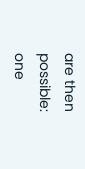are then possible: one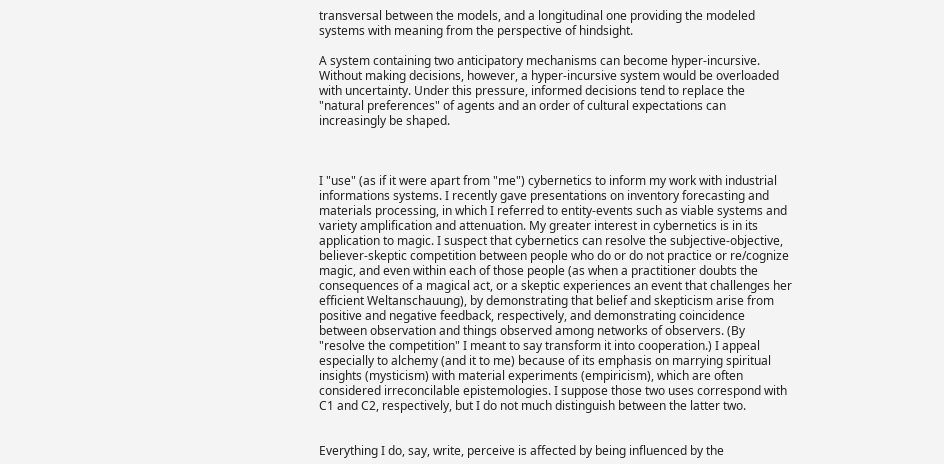transversal between the models, and a longitudinal one providing the modeled systems with meaning from the perspective of hindsight.

A system containing two anticipatory mechanisms can become hyper-incursive. Without making decisions, however, a hyper-incursive system would be overloaded with uncertainty. Under this pressure, informed decisions tend to replace the "natural preferences" of agents and an order of cultural expectations can increasingly be shaped.



I "use" (as if it were apart from "me") cybernetics to inform my work with industrial informations systems. I recently gave presentations on inventory forecasting and materials processing, in which I referred to entity-events such as viable systems and variety amplification and attenuation. My greater interest in cybernetics is in its application to magic. I suspect that cybernetics can resolve the subjective-objective, believer-skeptic competition between people who do or do not practice or re/cognize magic, and even within each of those people (as when a practitioner doubts the consequences of a magical act, or a skeptic experiences an event that challenges her efficient Weltanschauung), by demonstrating that belief and skepticism arise from positive and negative feedback, respectively, and demonstrating coincidence between observation and things observed among networks of observers. (By "resolve the competition" I meant to say transform it into cooperation.) I appeal especially to alchemy (and it to me) because of its emphasis on marrying spiritual insights (mysticism) with material experiments (empiricism), which are often considered irreconcilable epistemologies. I suppose those two uses correspond with C1 and C2, respectively, but I do not much distinguish between the latter two.


Everything I do, say, write, perceive is affected by being influenced by the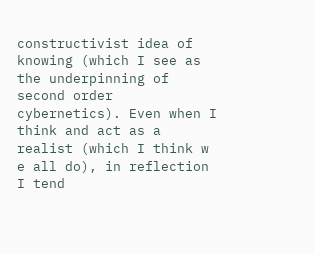constructivist idea of knowing (which I see as the underpinning of second order cybernetics). Even when I think and act as a realist (which I think w e all do), in reflection I tend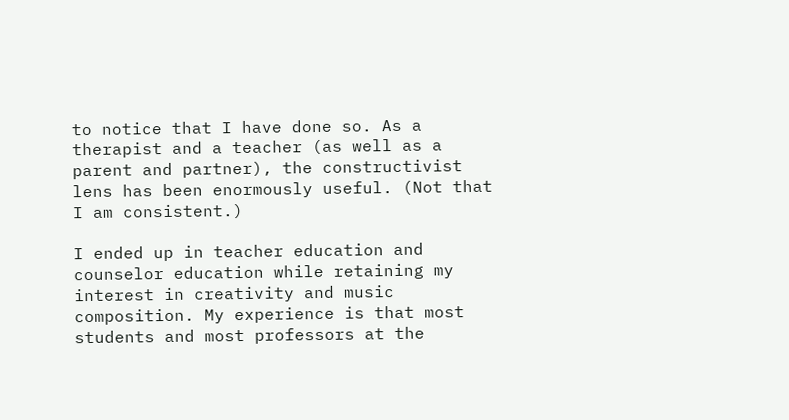to notice that I have done so. As a therapist and a teacher (as well as a parent and partner), the constructivist lens has been enormously useful. (Not that I am consistent.)

I ended up in teacher education and counselor education while retaining my interest in creativity and music composition. My experience is that most students and most professors at the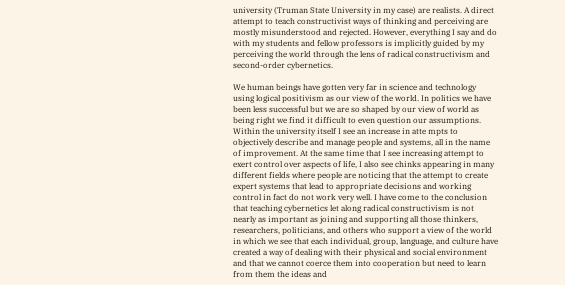university (Truman State University in my case) are realists. A direct attempt to teach constructivist ways of thinking and perceiving are mostly misunderstood and rejected. However, everything I say and do with my students and fellow professors is implicitly guided by my perceiving the world through the lens of radical constructivism and second-order cybernetics.

We human beings have gotten very far in science and technology using logical positivism as our view of the world. In politics we have been less successful but we are so shaped by our view of world as being right we find it difficult to even question our assumptions. Within the university itself I see an increase in atte mpts to objectively describe and manage people and systems, all in the name of improvement. At the same time that I see increasing attempt to exert control over aspects of life, I also see chinks appearing in many different fields where people are noticing that the attempt to create expert systems that lead to appropriate decisions and working control in fact do not work very well. I have come to the conclusion that teaching cybernetics let along radical constructivism is not nearly as important as joining and supporting all those thinkers, researchers, politicians, and others who support a view of the world in which we see that each individual, group, language, and culture have created a way of dealing with their physical and social environment and that we cannot coerce them into cooperation but need to learn from them the ideas and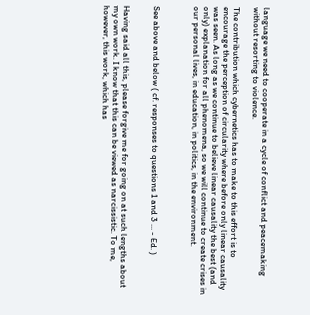language we need to cooperate in a cycle of conflict and peacemaking without resorting to violence.

The contribution which cybernetics has to make to this effort is to encourage the perception of circularity where before only linear causality was seen. As long as we continue to believe linear causality the best (and only) explanation for all phenomena, so we will continue to create crises in our personal lives, in education, in politics, in the environment.



See above and below ( cf. responses to questions 1 and 3 ... - Ed. )


Having said all this, please forgive me for going on at such lengths about my own work. I know that this can be viewed as narcissistic. To me, however, this work, which has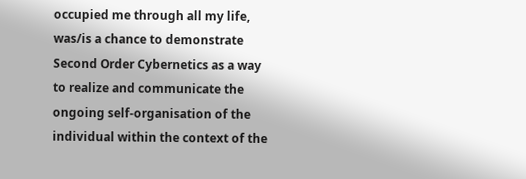occupied me through all my life, was/is a chance to demonstrate Second Order Cybernetics as a way to realize and communicate the ongoing self-organisation of the individual within the context of the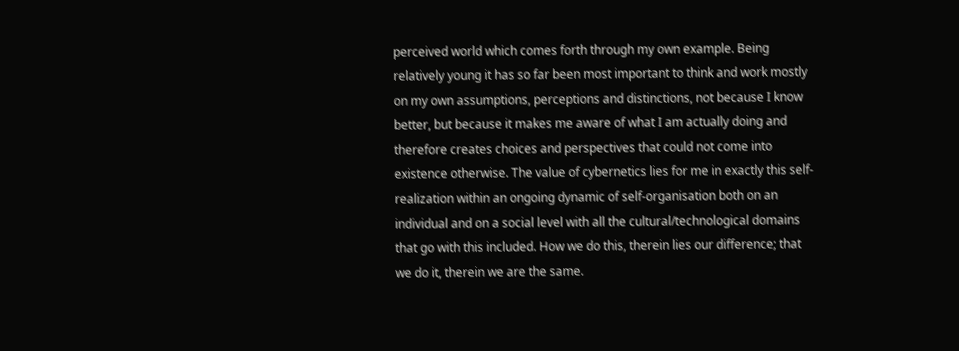perceived world which comes forth through my own example. Being relatively young it has so far been most important to think and work mostly on my own assumptions, perceptions and distinctions, not because I know better, but because it makes me aware of what I am actually doing and therefore creates choices and perspectives that could not come into existence otherwise. The value of cybernetics lies for me in exactly this self-realization within an ongoing dynamic of self-organisation both on an individual and on a social level with all the cultural/technological domains that go with this included. How we do this, therein lies our difference; that we do it, therein we are the same.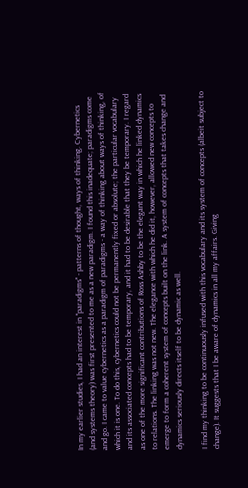In my earlier studies, I had an interest in "paradigms" - patterns of thought, ways of thinking. Cybernetics (and systems theory) was first presented to me as a new paradigm. I found this inadequate; paradigms come and go. I came to value cybernetics as a paradigm of paradigms - a way of thinking about ways of thinking, of which it is one. To do this, cybernetics could not be permanently fixed or absolute; the particular vocabulary and its associated concepts had to be temporary, and it had to be desirable that they be temporary. I regard as one of the more significant contributions of Ross Ashby to be the elegant way in which he linked dynamics to relations. The linking was not new. The elegance with which he did it, however, allowed new concepts to emerge to form a coherent system of concepts built on the link. A system of concepts that takes change and dynamics seriously directs itself to be dynamic as well.

I find my thinking to be continuously infused with this vocabulary and its system of concepts (albeit subject to change). It suggests that I be aware of dynamics in all my affairs. Giving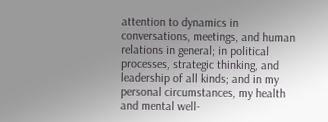attention to dynamics in conversations, meetings, and human relations in general; in political processes, strategic thinking, and leadership of all kinds; and in my personal circumstances, my health and mental well-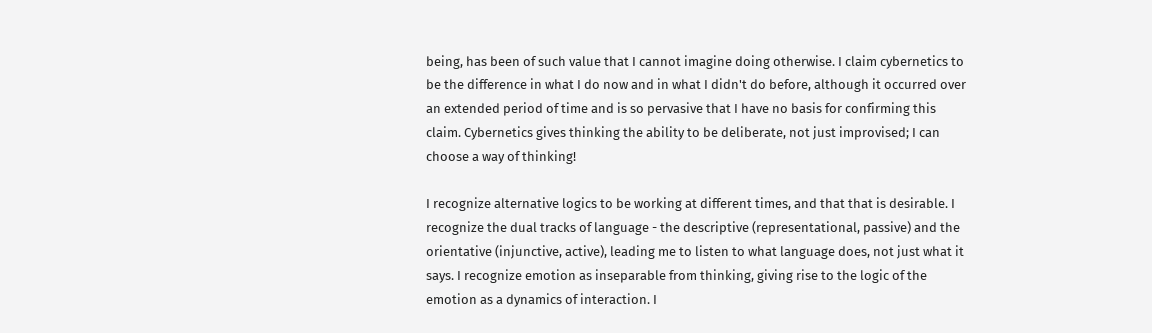being, has been of such value that I cannot imagine doing otherwise. I claim cybernetics to be the difference in what I do now and in what I didn't do before, although it occurred over an extended period of time and is so pervasive that I have no basis for confirming this claim. Cybernetics gives thinking the ability to be deliberate, not just improvised; I can choose a way of thinking!

I recognize alternative logics to be working at different times, and that that is desirable. I recognize the dual tracks of language - the descriptive (representational, passive) and the orientative (injunctive, active), leading me to listen to what language does, not just what it says. I recognize emotion as inseparable from thinking, giving rise to the logic of the emotion as a dynamics of interaction. I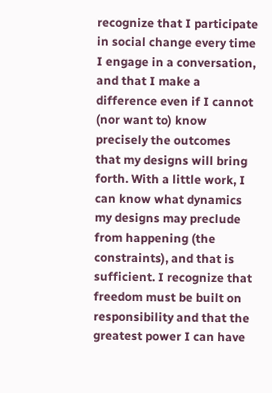recognize that I participate in social change every time I engage in a conversation, and that I make a difference even if I cannot (nor want to) know precisely the outcomes that my designs will bring forth. With a little work, I can know what dynamics my designs may preclude from happening (the constraints), and that is sufficient. I recognize that freedom must be built on responsibility and that the greatest power I can have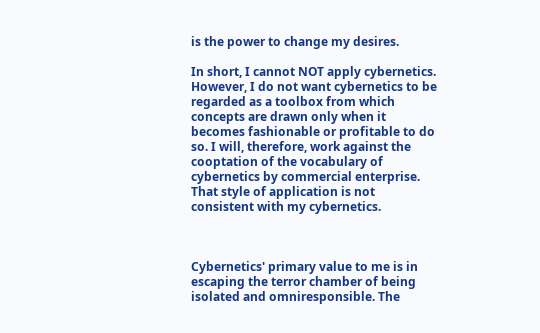is the power to change my desires.

In short, I cannot NOT apply cybernetics. However, I do not want cybernetics to be regarded as a toolbox from which concepts are drawn only when it becomes fashionable or profitable to do so. I will, therefore, work against the cooptation of the vocabulary of cybernetics by commercial enterprise. That style of application is not consistent with my cybernetics.



Cybernetics' primary value to me is in escaping the terror chamber of being isolated and omniresponsible. The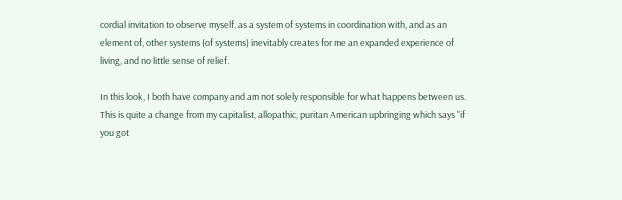cordial invitation to observe myself, as a system of systems in coordination with, and as an element of, other systems (of systems) inevitably creates for me an expanded experience of living, and no little sense of relief.

In this look, I both have company and am not solely responsible for what happens between us. This is quite a change from my capitalist, allopathic, puritan American upbringing which says "if you got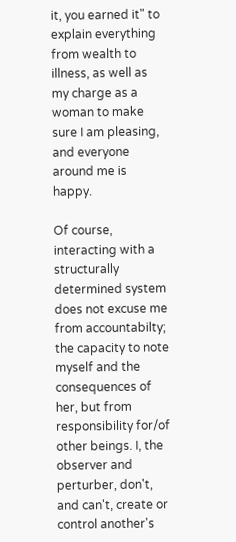it, you earned it" to explain everything from wealth to illness, as well as my charge as a woman to make sure I am pleasing, and everyone around me is happy.

Of course, interacting with a structurally determined system does not excuse me from accountabilty; the capacity to note myself and the consequences of her, but from responsibility for/of other beings. I, the observer and perturber, don't, and can't, create or control another's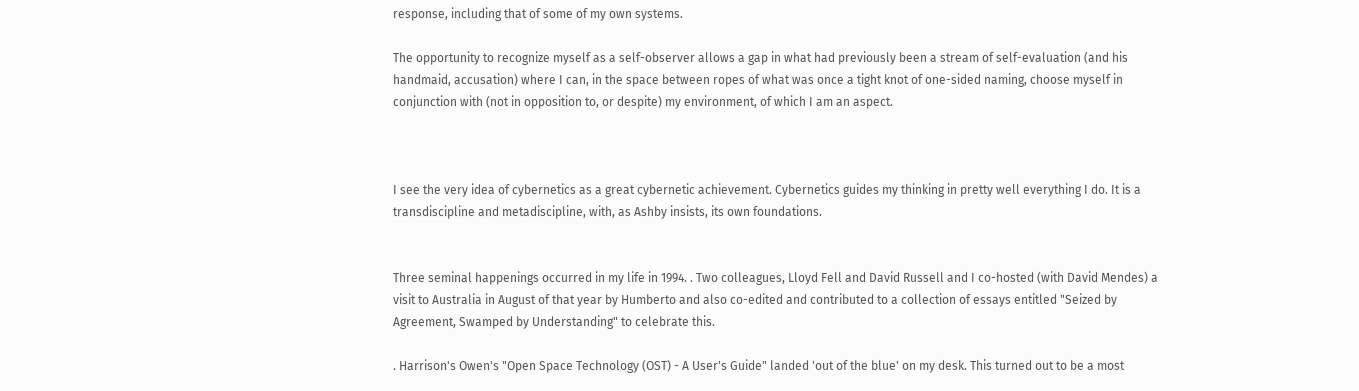response, including that of some of my own systems.

The opportunity to recognize myself as a self-observer allows a gap in what had previously been a stream of self-evaluation (and his handmaid, accusation) where I can, in the space between ropes of what was once a tight knot of one-sided naming, choose myself in conjunction with (not in opposition to, or despite) my environment, of which I am an aspect.



I see the very idea of cybernetics as a great cybernetic achievement. Cybernetics guides my thinking in pretty well everything I do. It is a transdiscipline and metadiscipline, with, as Ashby insists, its own foundations.


Three seminal happenings occurred in my life in 1994. . Two colleagues, Lloyd Fell and David Russell and I co-hosted (with David Mendes) a visit to Australia in August of that year by Humberto and also co-edited and contributed to a collection of essays entitled "Seized by Agreement, Swamped by Understanding" to celebrate this.

. Harrison's Owen's "Open Space Technology (OST) - A User's Guide" landed 'out of the blue' on my desk. This turned out to be a most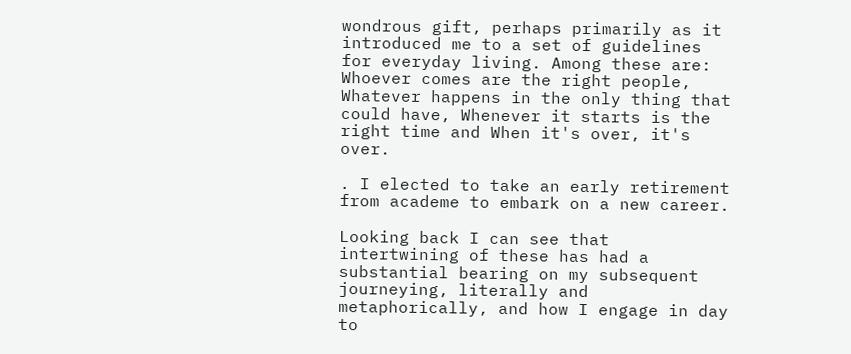wondrous gift, perhaps primarily as it introduced me to a set of guidelines for everyday living. Among these are: Whoever comes are the right people, Whatever happens in the only thing that could have, Whenever it starts is the right time and When it's over, it's over.

. I elected to take an early retirement from academe to embark on a new career.

Looking back I can see that intertwining of these has had a substantial bearing on my subsequent journeying, literally and metaphorically, and how I engage in day to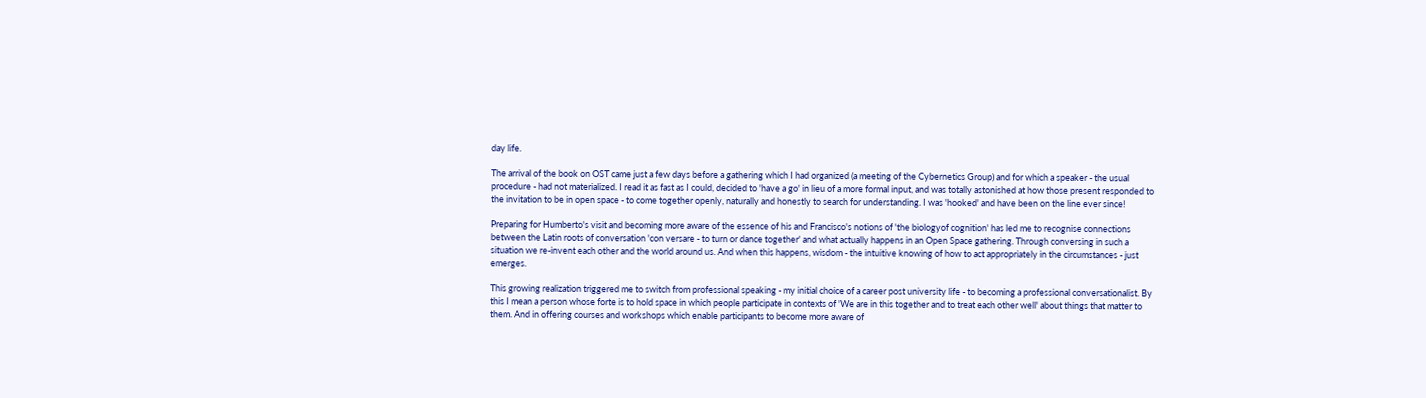day life.

The arrival of the book on OST came just a few days before a gathering which I had organized (a meeting of the Cybernetics Group) and for which a speaker - the usual procedure - had not materialized. I read it as fast as I could, decided to 'have a go' in lieu of a more formal input, and was totally astonished at how those present responded to the invitation to be in open space - to come together openly, naturally and honestly to search for understanding. I was 'hooked' and have been on the line ever since!

Preparing for Humberto's visit and becoming more aware of the essence of his and Francisco's notions of 'the biologyof cognition' has led me to recognise connections between the Latin roots of conversation 'con versare - to turn or dance together' and what actually happens in an Open Space gathering. Through conversing in such a situation we re-invent each other and the world around us. And when this happens, wisdom - the intuitive knowing of how to act appropriately in the circumstances - just emerges.

This growing realization triggered me to switch from professional speaking - my initial choice of a career post university life - to becoming a professional conversationalist. By this I mean a person whose forte is to hold space in which people participate in contexts of 'We are in this together and to treat each other well' about things that matter to them. And in offering courses and workshops which enable participants to become more aware of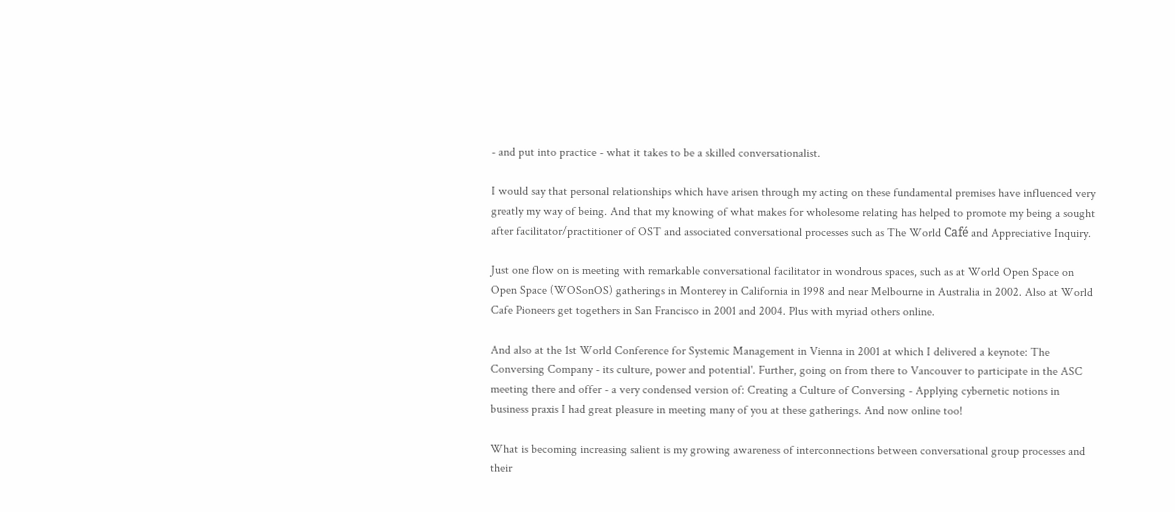- and put into practice - what it takes to be a skilled conversationalist.

I would say that personal relationships which have arisen through my acting on these fundamental premises have influenced very greatly my way of being. And that my knowing of what makes for wholesome relating has helped to promote my being a sought after facilitator/practitioner of OST and associated conversational processes such as The World Café and Appreciative Inquiry.

Just one flow on is meeting with remarkable conversational facilitator in wondrous spaces, such as at World Open Space on Open Space (WOSonOS) gatherings in Monterey in California in 1998 and near Melbourne in Australia in 2002. Also at World Cafe Pioneers get togethers in San Francisco in 2001 and 2004. Plus with myriad others online.

And also at the 1st World Conference for Systemic Management in Vienna in 2001 at which I delivered a keynote: The Conversing Company - its culture, power and potential'. Further, going on from there to Vancouver to participate in the ASC meeting there and offer - a very condensed version of: Creating a Culture of Conversing - Applying cybernetic notions in business praxis I had great pleasure in meeting many of you at these gatherings. And now online too!

What is becoming increasing salient is my growing awareness of interconnections between conversational group processes and their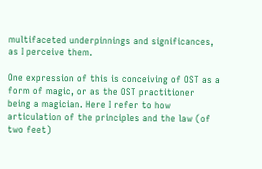multifaceted underpinnings and significances, as I perceive them.

One expression of this is conceiving of OST as a form of magic, or as the OST practitioner being a magician. Here I refer to how articulation of the principles and the law (of two feet)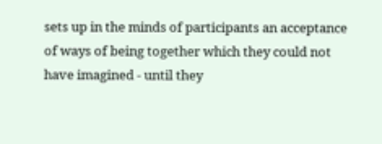sets up in the minds of participants an acceptance of ways of being together which they could not have imagined - until they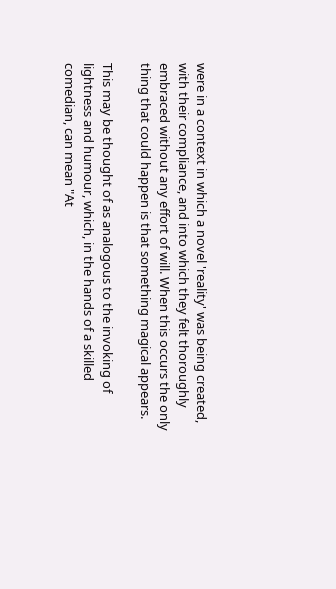were in a context in which a novel 'reality' was being created, with their compliance, and into which they felt thoroughly embraced without any effort of will. When this occurs the only thing that could happen is that something magical appears.

This may be thought of as analogous to the invoking of lightness and humour, which, in the hands of a skilled comedian, can mean "At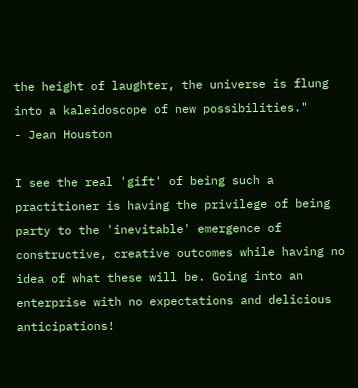the height of laughter, the universe is flung into a kaleidoscope of new possibilities."
- Jean Houston

I see the real 'gift' of being such a practitioner is having the privilege of being party to the 'inevitable' emergence of constructive, creative outcomes while having no idea of what these will be. Going into an enterprise with no expectations and delicious anticipations!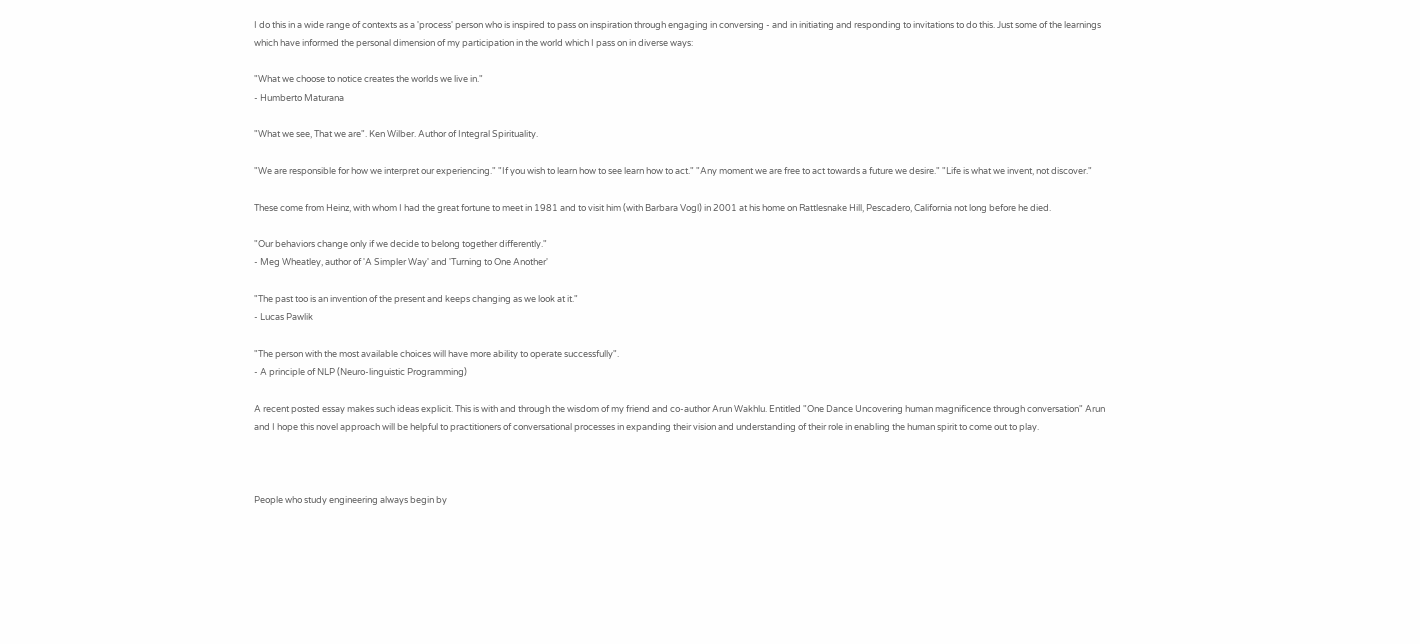I do this in a wide range of contexts as a 'process' person who is inspired to pass on inspiration through engaging in conversing - and in initiating and responding to invitations to do this. Just some of the learnings which have informed the personal dimension of my participation in the world which I pass on in diverse ways:

"What we choose to notice creates the worlds we live in."
- Humberto Maturana

"What we see, That we are". Ken Wilber. Author of Integral Spirituality.

"We are responsible for how we interpret our experiencing." "If you wish to learn how to see learn how to act." "Any moment we are free to act towards a future we desire." "Life is what we invent, not discover."

These come from Heinz, with whom I had the great fortune to meet in 1981 and to visit him (with Barbara Vogl) in 2001 at his home on Rattlesnake Hill, Pescadero, California not long before he died.

"Our behaviors change only if we decide to belong together differently."
- Meg Wheatley, author of 'A Simpler Way' and 'Turning to One Another'

"The past too is an invention of the present and keeps changing as we look at it."
- Lucas Pawlik

"The person with the most available choices will have more ability to operate successfully".
- A principle of NLP (Neuro-linguistic Programming)

A recent posted essay makes such ideas explicit. This is with and through the wisdom of my friend and co-author Arun Wakhlu. Entitled "One Dance Uncovering human magnificence through conversation" Arun and I hope this novel approach will be helpful to practitioners of conversational processes in expanding their vision and understanding of their role in enabling the human spirit to come out to play.



People who study engineering always begin by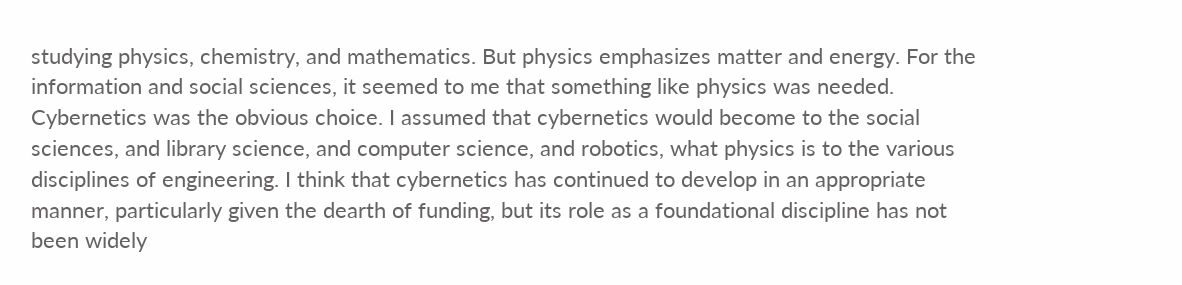studying physics, chemistry, and mathematics. But physics emphasizes matter and energy. For the information and social sciences, it seemed to me that something like physics was needed. Cybernetics was the obvious choice. I assumed that cybernetics would become to the social sciences, and library science, and computer science, and robotics, what physics is to the various disciplines of engineering. I think that cybernetics has continued to develop in an appropriate manner, particularly given the dearth of funding, but its role as a foundational discipline has not been widely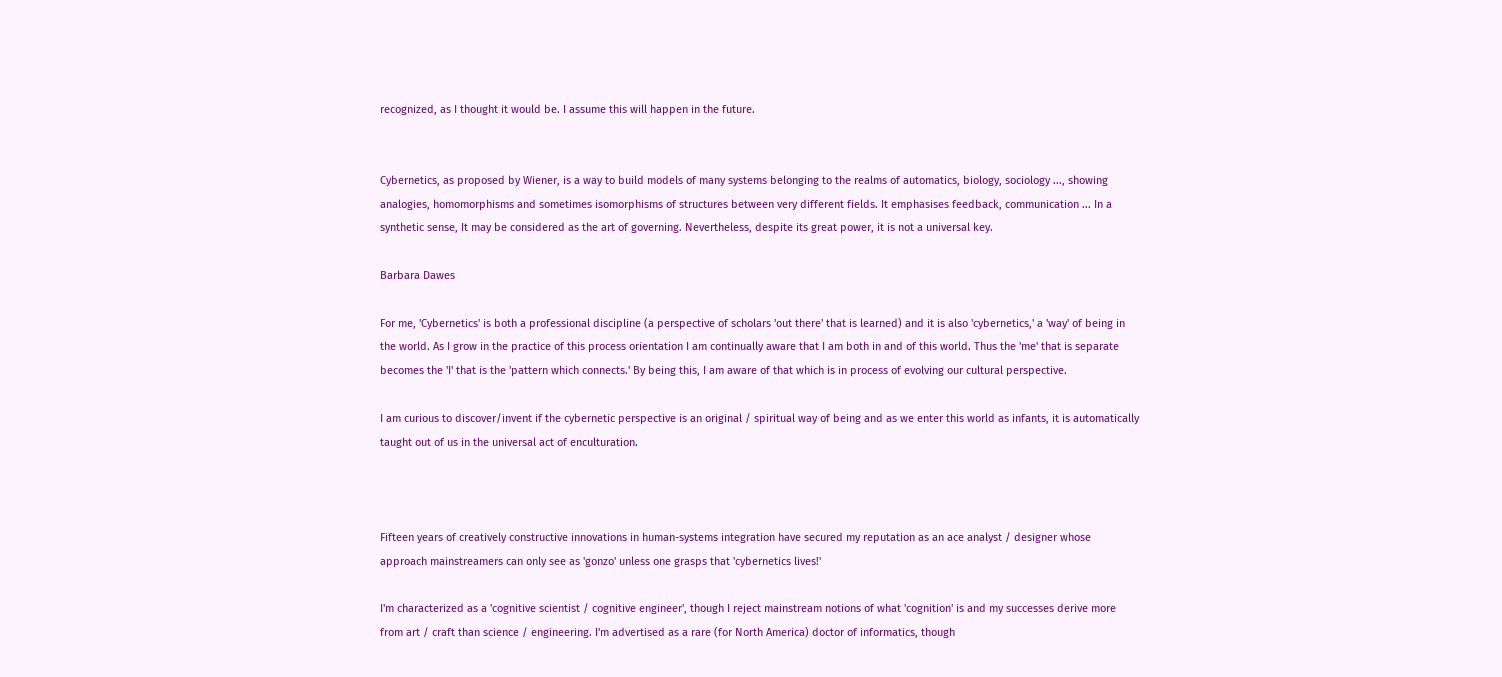recognized, as I thought it would be. I assume this will happen in the future.


Cybernetics, as proposed by Wiener, is a way to build models of many systems belonging to the realms of automatics, biology, sociology ..., showing analogies, homomorphisms and sometimes isomorphisms of structures between very different fields. It emphasises feedback, communication ... In a synthetic sense, It may be considered as the art of governing. Nevertheless, despite its great power, it is not a universal key.

Barbara Dawes

For me, 'Cybernetics' is both a professional discipline (a perspective of scholars 'out there' that is learned) and it is also 'cybernetics,' a 'way' of being in the world. As I grow in the practice of this process orientation I am continually aware that I am both in and of this world. Thus the 'me' that is separate becomes the 'I' that is the 'pattern which connects.' By being this, I am aware of that which is in process of evolving our cultural perspective.

I am curious to discover/invent if the cybernetic perspective is an original / spiritual way of being and as we enter this world as infants, it is automatically taught out of us in the universal act of enculturation.



Fifteen years of creatively constructive innovations in human-systems integration have secured my reputation as an ace analyst / designer whose approach mainstreamers can only see as 'gonzo' unless one grasps that 'cybernetics lives!'

I'm characterized as a 'cognitive scientist / cognitive engineer', though I reject mainstream notions of what 'cognition' is and my successes derive more from art / craft than science / engineering. I'm advertised as a rare (for North America) doctor of informatics, though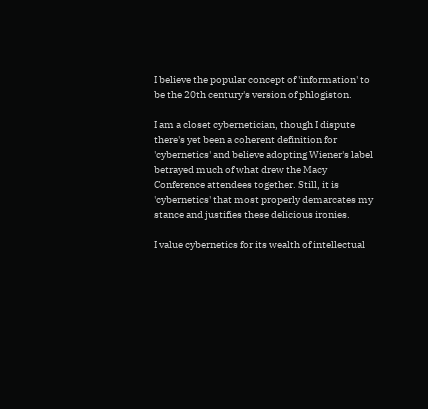I believe the popular concept of 'information' to be the 20th century's version of phlogiston.

I am a closet cybernetician, though I dispute there's yet been a coherent definition for 'cybernetics' and believe adopting Wiener's label betrayed much of what drew the Macy Conference attendees together. Still, it is 'cybernetics' that most properly demarcates my stance and justifies these delicious ironies.

I value cybernetics for its wealth of intellectual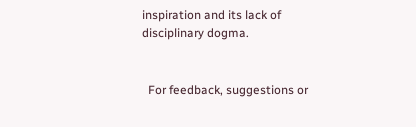inspiration and its lack of disciplinary dogma.


  For feedback, suggestions or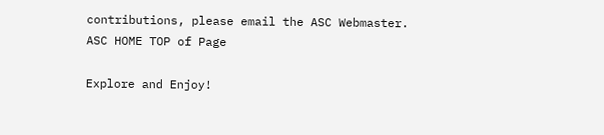contributions, please email the ASC Webmaster.   ASC HOME TOP of Page

Explore and Enjoy!